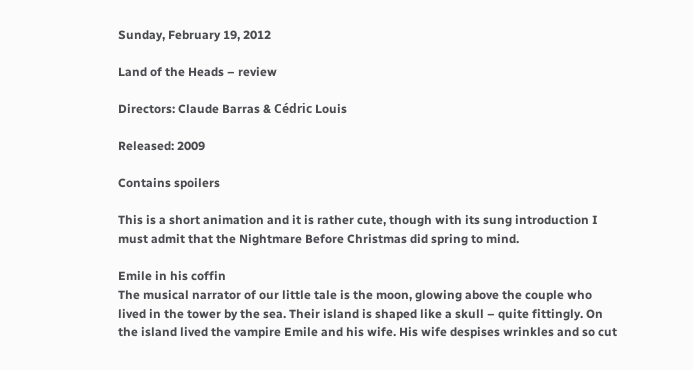Sunday, February 19, 2012

Land of the Heads – review

Directors: Claude Barras & Cédric Louis

Released: 2009

Contains spoilers

This is a short animation and it is rather cute, though with its sung introduction I must admit that the Nightmare Before Christmas did spring to mind.

Emile in his coffin
The musical narrator of our little tale is the moon, glowing above the couple who lived in the tower by the sea. Their island is shaped like a skull – quite fittingly. On the island lived the vampire Emile and his wife. His wife despises wrinkles and so cut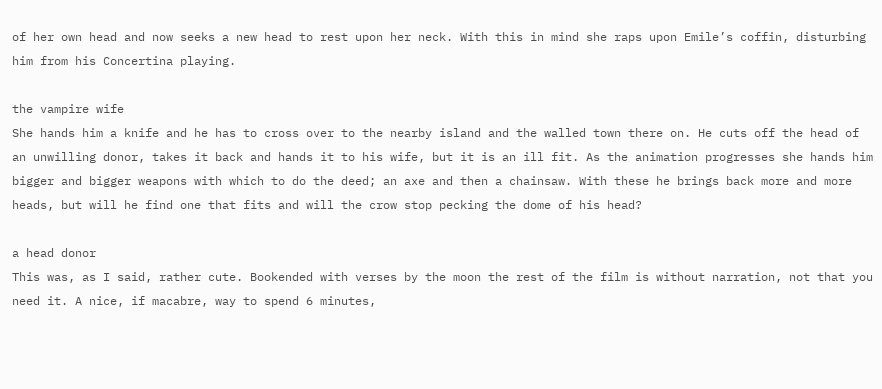of her own head and now seeks a new head to rest upon her neck. With this in mind she raps upon Emile’s coffin, disturbing him from his Concertina playing.

the vampire wife
She hands him a knife and he has to cross over to the nearby island and the walled town there on. He cuts off the head of an unwilling donor, takes it back and hands it to his wife, but it is an ill fit. As the animation progresses she hands him bigger and bigger weapons with which to do the deed; an axe and then a chainsaw. With these he brings back more and more heads, but will he find one that fits and will the crow stop pecking the dome of his head?

a head donor
This was, as I said, rather cute. Bookended with verses by the moon the rest of the film is without narration, not that you need it. A nice, if macabre, way to spend 6 minutes,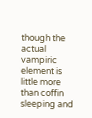though the actual vampiric element is little more than coffin sleeping and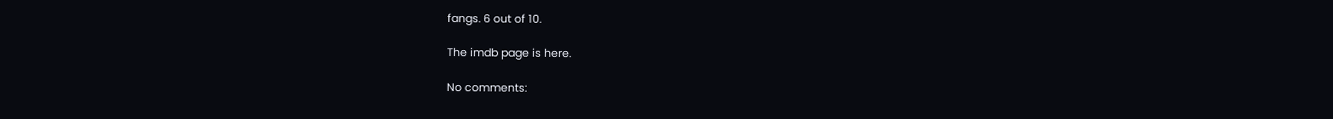fangs. 6 out of 10.

The imdb page is here.

No comments: